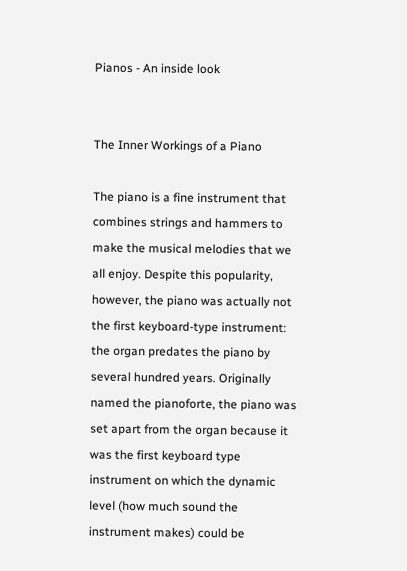Pianos - An inside look


The Inner Workings of a Piano

The piano is a fine instrument that combines strings and hammers to make the musical melodies that we all enjoy. Despite this popularity, however, the piano was actually not the first keyboard-type instrument: the organ predates the piano by several hundred years. Originally named the pianoforte, the piano was set apart from the organ because it was the first keyboard type instrument on which the dynamic level (how much sound the instrument makes) could be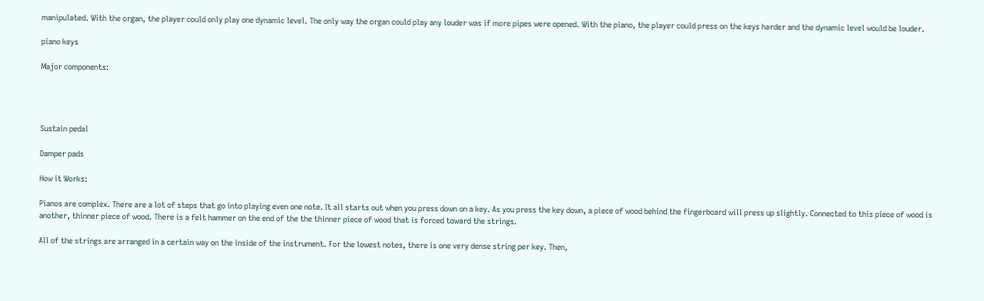manipulated. With the organ, the player could only play one dynamic level. The only way the organ could play any louder was if more pipes were opened. With the piano, the player could press on the keys harder and the dynamic level would be louder.

piano keys

Major components:




Sustain pedal

Damper pads

How it Works:

Pianos are complex. There are a lot of steps that go into playing even one note. It all starts out when you press down on a key. As you press the key down, a piece of wood behind the fingerboard will press up slightly. Connected to this piece of wood is another, thinner piece of wood. There is a felt hammer on the end of the the thinner piece of wood that is forced toward the strings.

All of the strings are arranged in a certain way on the inside of the instrument. For the lowest notes, there is one very dense string per key. Then,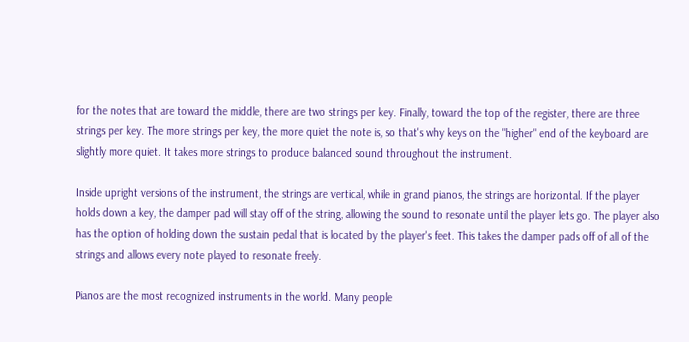for the notes that are toward the middle, there are two strings per key. Finally, toward the top of the register, there are three strings per key. The more strings per key, the more quiet the note is, so that's why keys on the "higher" end of the keyboard are slightly more quiet. It takes more strings to produce balanced sound throughout the instrument.

Inside upright versions of the instrument, the strings are vertical, while in grand pianos, the strings are horizontal. If the player holds down a key, the damper pad will stay off of the string, allowing the sound to resonate until the player lets go. The player also has the option of holding down the sustain pedal that is located by the player's feet. This takes the damper pads off of all of the strings and allows every note played to resonate freely.

Pianos are the most recognized instruments in the world. Many people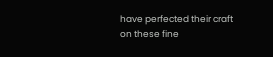have perfected their craft on these fine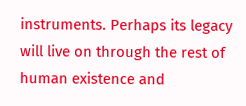instruments. Perhaps its legacy will live on through the rest of human existence and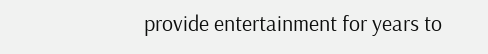provide entertainment for years to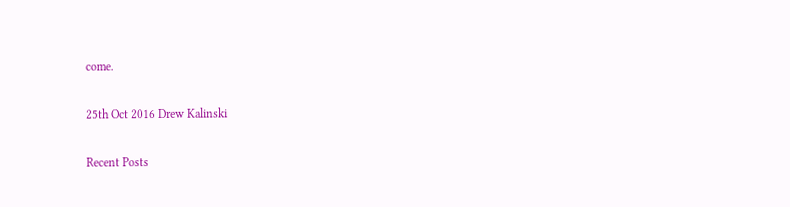come.

25th Oct 2016 Drew Kalinski

Recent Posts